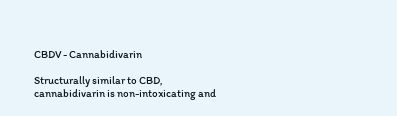CBDV - Cannabidivarin

Structurally similar to CBD, cannabidivarin is non-intoxicating and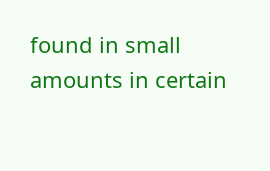found in small amounts in certain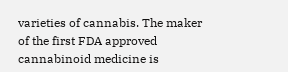varieties of cannabis. The maker of the first FDA approved cannabinoid medicine is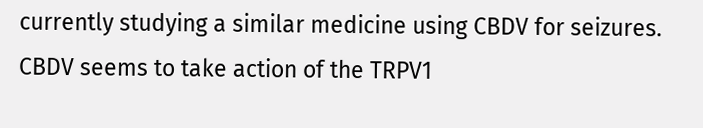currently studying a similar medicine using CBDV for seizures. CBDV seems to take action of the TRPV1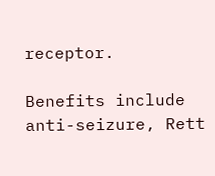receptor.

Benefits include anti-seizure, Rett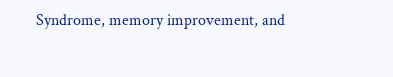Syndrome, memory improvement, and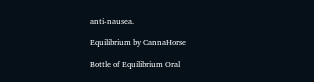anti-nausea.

Equilibrium by CannaHorse

Bottle of Equilibrium Oral